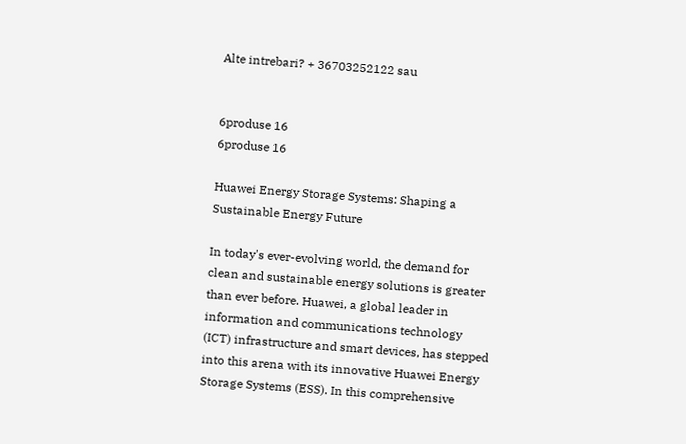Alte intrebari? + 36703252122 sau


6produse 16
6produse 16

Huawei Energy Storage Systems: Shaping a Sustainable Energy Future

In today's ever-evolving world, the demand for clean and sustainable energy solutions is greater than ever before. Huawei, a global leader in information and communications technology (ICT) infrastructure and smart devices, has stepped into this arena with its innovative Huawei Energy Storage Systems (ESS). In this comprehensive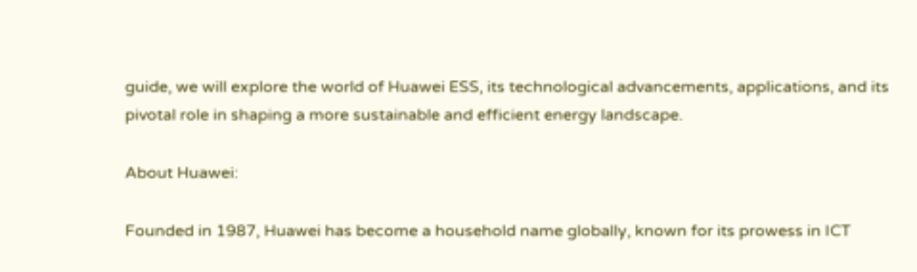guide, we will explore the world of Huawei ESS, its technological advancements, applications, and its pivotal role in shaping a more sustainable and efficient energy landscape.

About Huawei:

Founded in 1987, Huawei has become a household name globally, known for its prowess in ICT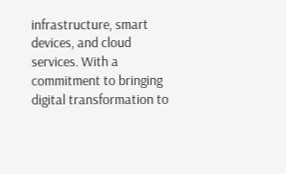infrastructure, smart devices, and cloud services. With a commitment to bringing digital transformation to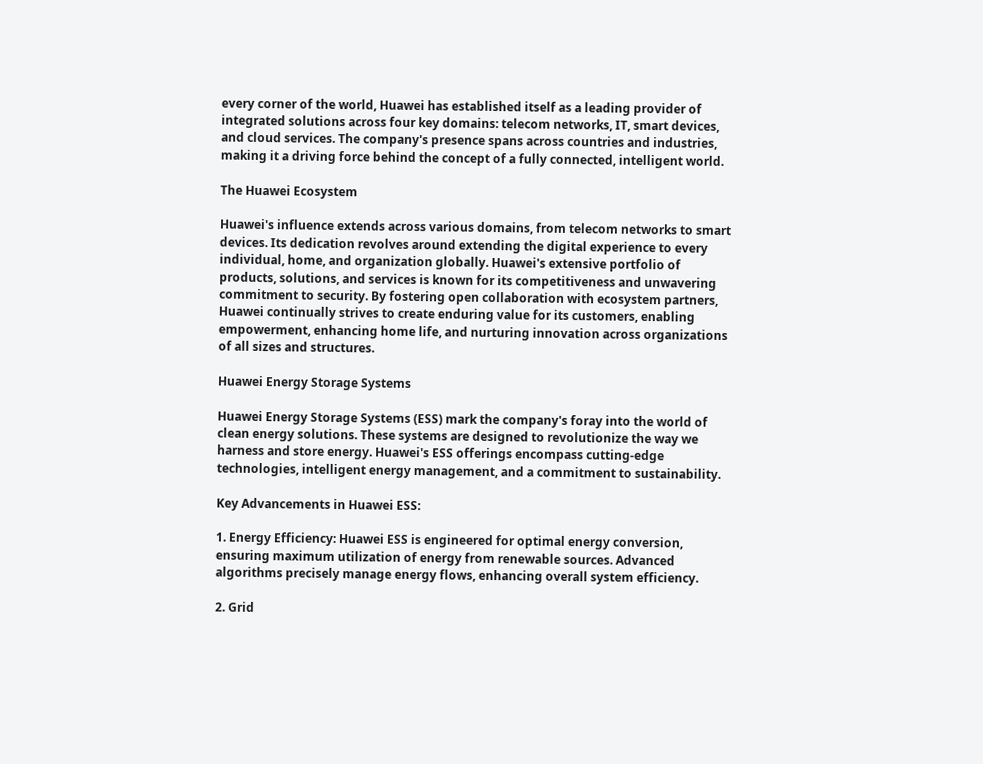every corner of the world, Huawei has established itself as a leading provider of integrated solutions across four key domains: telecom networks, IT, smart devices, and cloud services. The company's presence spans across countries and industries, making it a driving force behind the concept of a fully connected, intelligent world.

The Huawei Ecosystem

Huawei's influence extends across various domains, from telecom networks to smart devices. Its dedication revolves around extending the digital experience to every individual, home, and organization globally. Huawei's extensive portfolio of products, solutions, and services is known for its competitiveness and unwavering commitment to security. By fostering open collaboration with ecosystem partners, Huawei continually strives to create enduring value for its customers, enabling empowerment, enhancing home life, and nurturing innovation across organizations of all sizes and structures.

Huawei Energy Storage Systems

Huawei Energy Storage Systems (ESS) mark the company's foray into the world of clean energy solutions. These systems are designed to revolutionize the way we harness and store energy. Huawei's ESS offerings encompass cutting-edge technologies, intelligent energy management, and a commitment to sustainability.

Key Advancements in Huawei ESS:

1. Energy Efficiency: Huawei ESS is engineered for optimal energy conversion, ensuring maximum utilization of energy from renewable sources. Advanced algorithms precisely manage energy flows, enhancing overall system efficiency.

2. Grid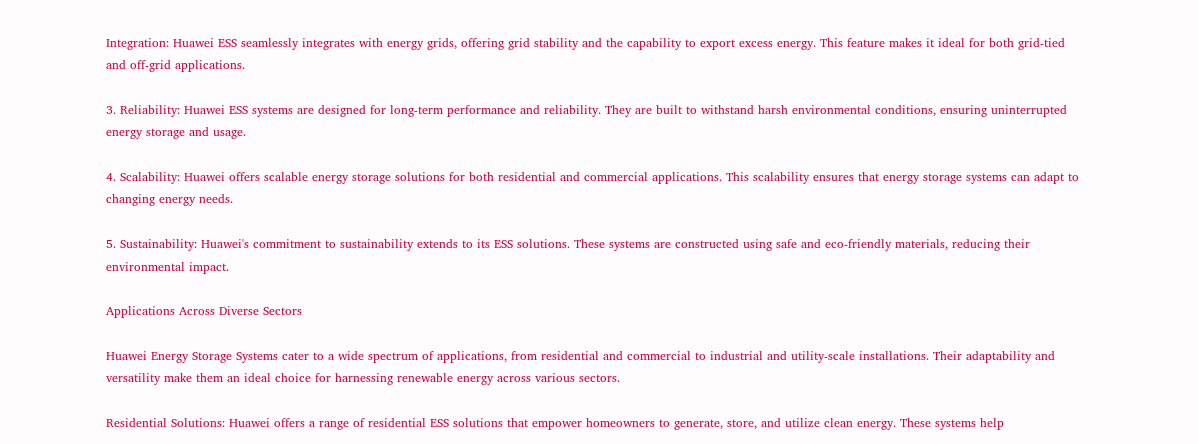Integration: Huawei ESS seamlessly integrates with energy grids, offering grid stability and the capability to export excess energy. This feature makes it ideal for both grid-tied and off-grid applications.

3. Reliability: Huawei ESS systems are designed for long-term performance and reliability. They are built to withstand harsh environmental conditions, ensuring uninterrupted energy storage and usage.

4. Scalability: Huawei offers scalable energy storage solutions for both residential and commercial applications. This scalability ensures that energy storage systems can adapt to changing energy needs.

5. Sustainability: Huawei's commitment to sustainability extends to its ESS solutions. These systems are constructed using safe and eco-friendly materials, reducing their environmental impact.

Applications Across Diverse Sectors

Huawei Energy Storage Systems cater to a wide spectrum of applications, from residential and commercial to industrial and utility-scale installations. Their adaptability and versatility make them an ideal choice for harnessing renewable energy across various sectors.

Residential Solutions: Huawei offers a range of residential ESS solutions that empower homeowners to generate, store, and utilize clean energy. These systems help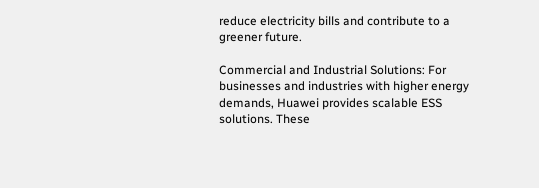reduce electricity bills and contribute to a greener future.

Commercial and Industrial Solutions: For businesses and industries with higher energy demands, Huawei provides scalable ESS solutions. These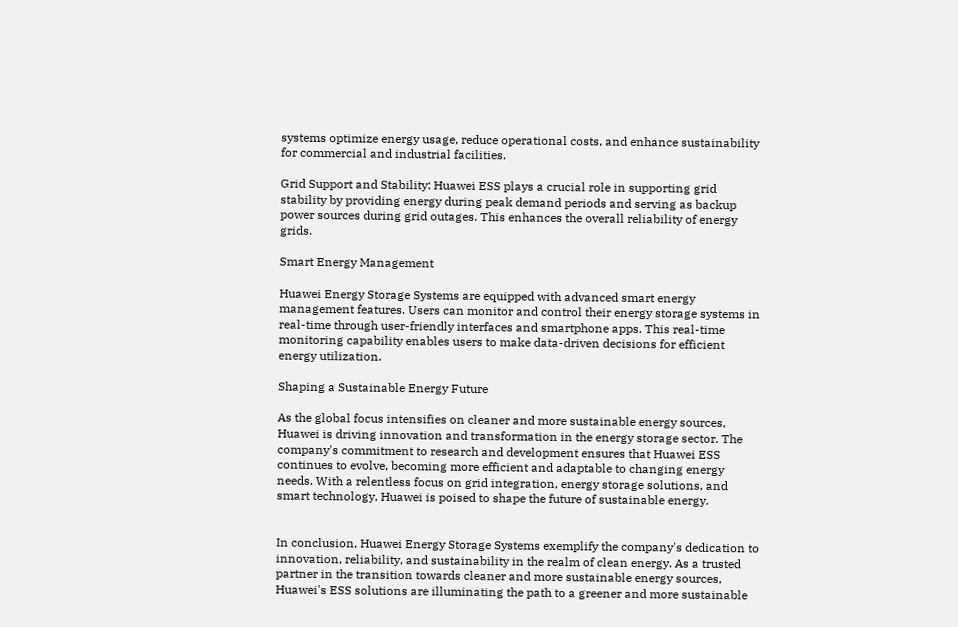systems optimize energy usage, reduce operational costs, and enhance sustainability for commercial and industrial facilities.

Grid Support and Stability: Huawei ESS plays a crucial role in supporting grid stability by providing energy during peak demand periods and serving as backup power sources during grid outages. This enhances the overall reliability of energy grids.

Smart Energy Management

Huawei Energy Storage Systems are equipped with advanced smart energy management features. Users can monitor and control their energy storage systems in real-time through user-friendly interfaces and smartphone apps. This real-time monitoring capability enables users to make data-driven decisions for efficient energy utilization.

Shaping a Sustainable Energy Future

As the global focus intensifies on cleaner and more sustainable energy sources, Huawei is driving innovation and transformation in the energy storage sector. The company's commitment to research and development ensures that Huawei ESS continues to evolve, becoming more efficient and adaptable to changing energy needs. With a relentless focus on grid integration, energy storage solutions, and smart technology, Huawei is poised to shape the future of sustainable energy.


In conclusion, Huawei Energy Storage Systems exemplify the company's dedication to innovation, reliability, and sustainability in the realm of clean energy. As a trusted partner in the transition towards cleaner and more sustainable energy sources, Huawei's ESS solutions are illuminating the path to a greener and more sustainable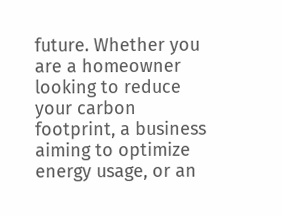future. Whether you are a homeowner looking to reduce your carbon footprint, a business aiming to optimize energy usage, or an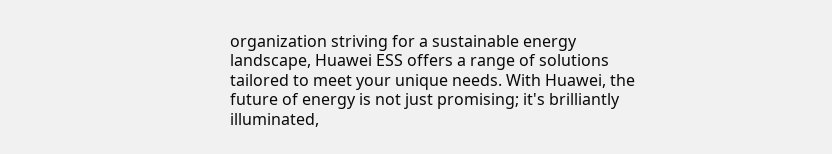organization striving for a sustainable energy landscape, Huawei ESS offers a range of solutions tailored to meet your unique needs. With Huawei, the future of energy is not just promising; it's brilliantly illuminated,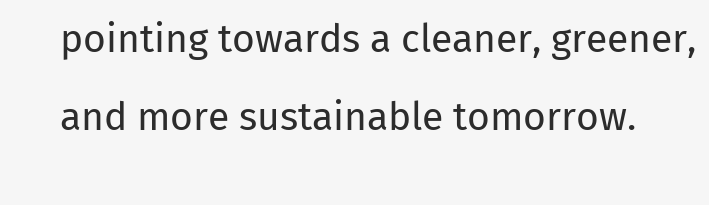pointing towards a cleaner, greener, and more sustainable tomorrow.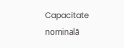Capacitate nominală